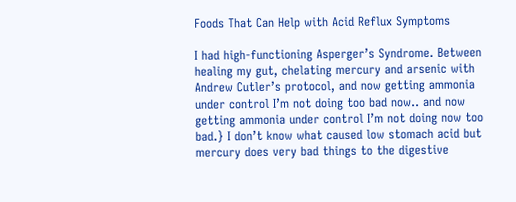Foods That Can Help with Acid Reflux Symptoms

I had high-functioning Asperger’s Syndrome. Between healing my gut, chelating mercury and arsenic with Andrew Cutler’s protocol, and now getting ammonia under control I’m not doing too bad now.. and now getting ammonia under control I’m not doing now too bad.} I don’t know what caused low stomach acid but mercury does very bad things to the digestive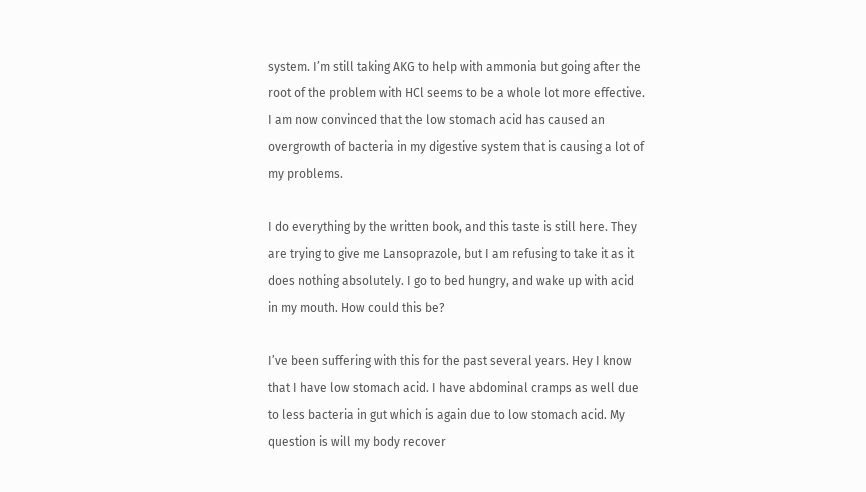system. I’m still taking AKG to help with ammonia but going after the root of the problem with HCl seems to be a whole lot more effective. I am now convinced that the low stomach acid has caused an overgrowth of bacteria in my digestive system that is causing a lot of my problems.

I do everything by the written book, and this taste is still here. They are trying to give me Lansoprazole, but I am refusing to take it as it does nothing absolutely. I go to bed hungry, and wake up with acid in my mouth. How could this be?

I’ve been suffering with this for the past several years. Hey I know that I have low stomach acid. I have abdominal cramps as well due to less bacteria in gut which is again due to low stomach acid. My question is will my body recover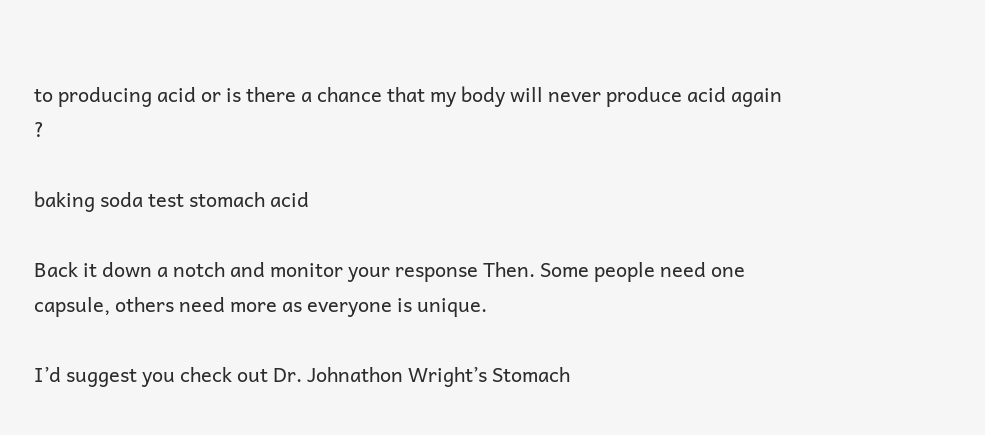to producing acid or is there a chance that my body will never produce acid again ?

baking soda test stomach acid

Back it down a notch and monitor your response Then. Some people need one capsule, others need more as everyone is unique.

I’d suggest you check out Dr. Johnathon Wright’s Stomach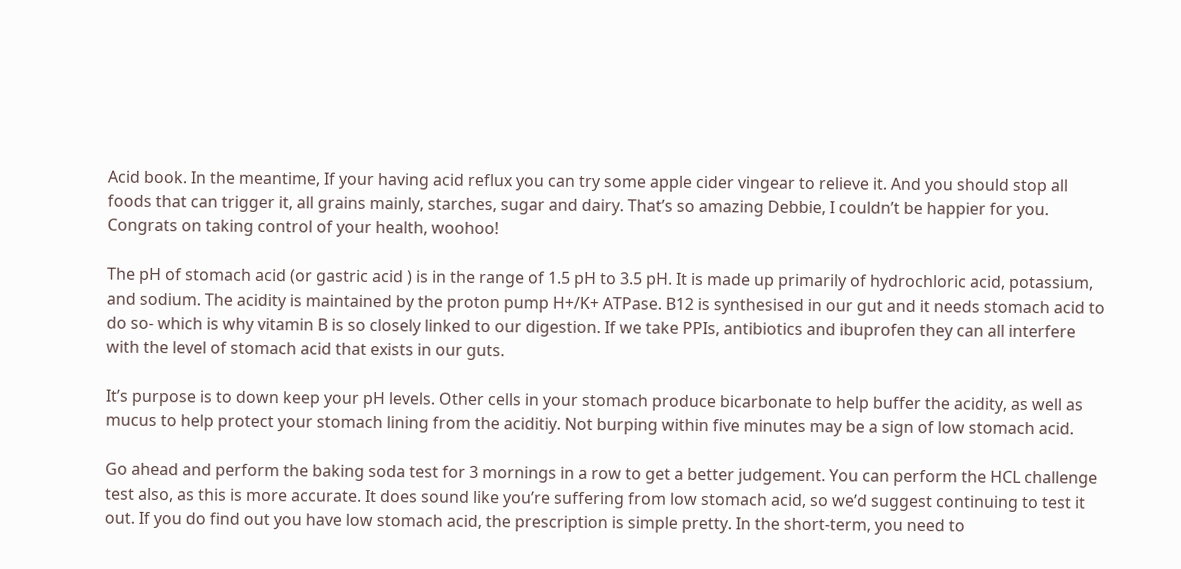Acid book. In the meantime, If your having acid reflux you can try some apple cider vingear to relieve it. And you should stop all foods that can trigger it, all grains mainly, starches, sugar and dairy. That’s so amazing Debbie, I couldn’t be happier for you. Congrats on taking control of your health, woohoo!

The pH of stomach acid (or gastric acid ) is in the range of 1.5 pH to 3.5 pH. It is made up primarily of hydrochloric acid, potassium, and sodium. The acidity is maintained by the proton pump H+/K+ ATPase. B12 is synthesised in our gut and it needs stomach acid to do so- which is why vitamin B is so closely linked to our digestion. If we take PPIs, antibiotics and ibuprofen they can all interfere with the level of stomach acid that exists in our guts.

It’s purpose is to down keep your pH levels. Other cells in your stomach produce bicarbonate to help buffer the acidity, as well as mucus to help protect your stomach lining from the aciditiy. Not burping within five minutes may be a sign of low stomach acid.

Go ahead and perform the baking soda test for 3 mornings in a row to get a better judgement. You can perform the HCL challenge test also, as this is more accurate. It does sound like you’re suffering from low stomach acid, so we’d suggest continuing to test it out. If you do find out you have low stomach acid, the prescription is simple pretty. In the short-term, you need to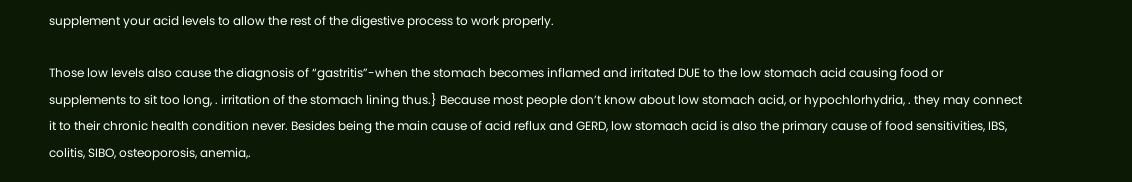supplement your acid levels to allow the rest of the digestive process to work properly.

Those low levels also cause the diagnosis of “gastritis”-when the stomach becomes inflamed and irritated DUE to the low stomach acid causing food or supplements to sit too long, . irritation of the stomach lining thus.} Because most people don’t know about low stomach acid, or hypochlorhydria, . they may connect it to their chronic health condition never. Besides being the main cause of acid reflux and GERD, low stomach acid is also the primary cause of food sensitivities, IBS, colitis, SIBO, osteoporosis, anemia,.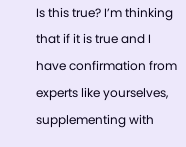Is this true? I’m thinking that if it is true and I have confirmation from experts like yourselves, supplementing with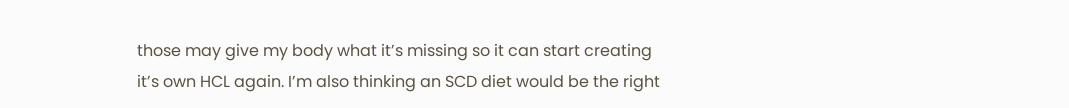those may give my body what it’s missing so it can start creating it’s own HCL again. I’m also thinking an SCD diet would be the right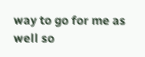way to go for me as well so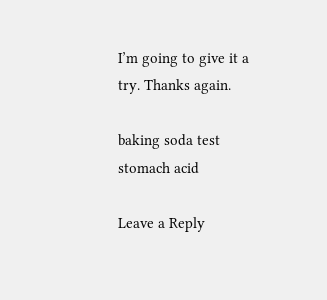I’m going to give it a try. Thanks again.

baking soda test stomach acid

Leave a Reply